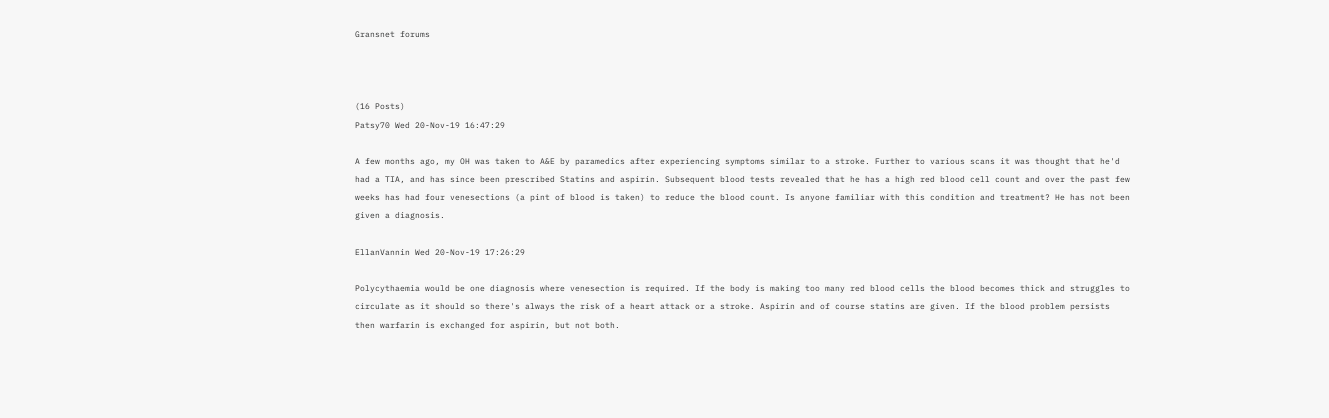Gransnet forums



(16 Posts)
Patsy70 Wed 20-Nov-19 16:47:29

A few months ago, my OH was taken to A&E by paramedics after experiencing symptoms similar to a stroke. Further to various scans it was thought that he'd had a TIA, and has since been prescribed Statins and aspirin. Subsequent blood tests revealed that he has a high red blood cell count and over the past few weeks has had four venesections (a pint of blood is taken) to reduce the blood count. Is anyone familiar with this condition and treatment? He has not been given a diagnosis.

EllanVannin Wed 20-Nov-19 17:26:29

Polycythaemia would be one diagnosis where venesection is required. If the body is making too many red blood cells the blood becomes thick and struggles to circulate as it should so there's always the risk of a heart attack or a stroke. Aspirin and of course statins are given. If the blood problem persists then warfarin is exchanged for aspirin, but not both.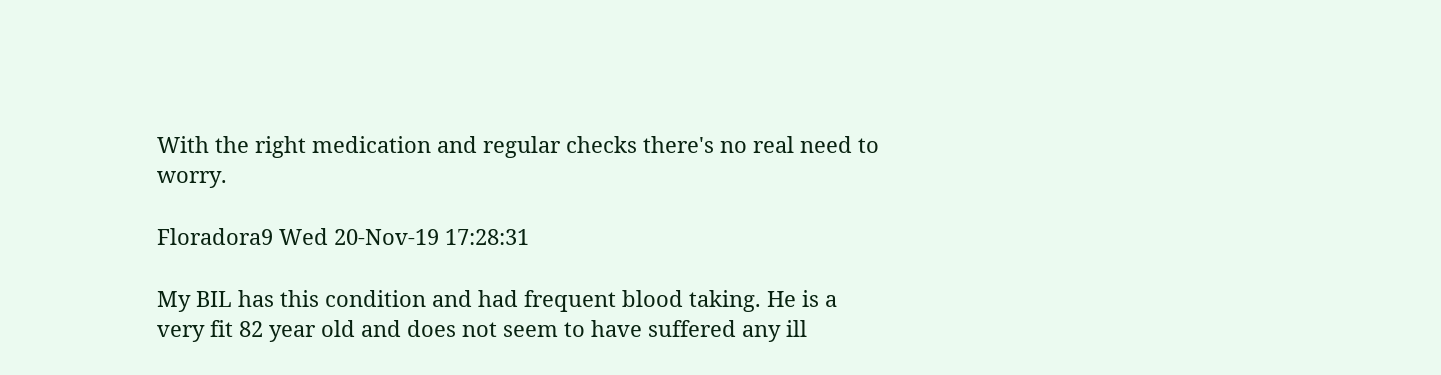With the right medication and regular checks there's no real need to worry.

Floradora9 Wed 20-Nov-19 17:28:31

My BIL has this condition and had frequent blood taking. He is a very fit 82 year old and does not seem to have suffered any ill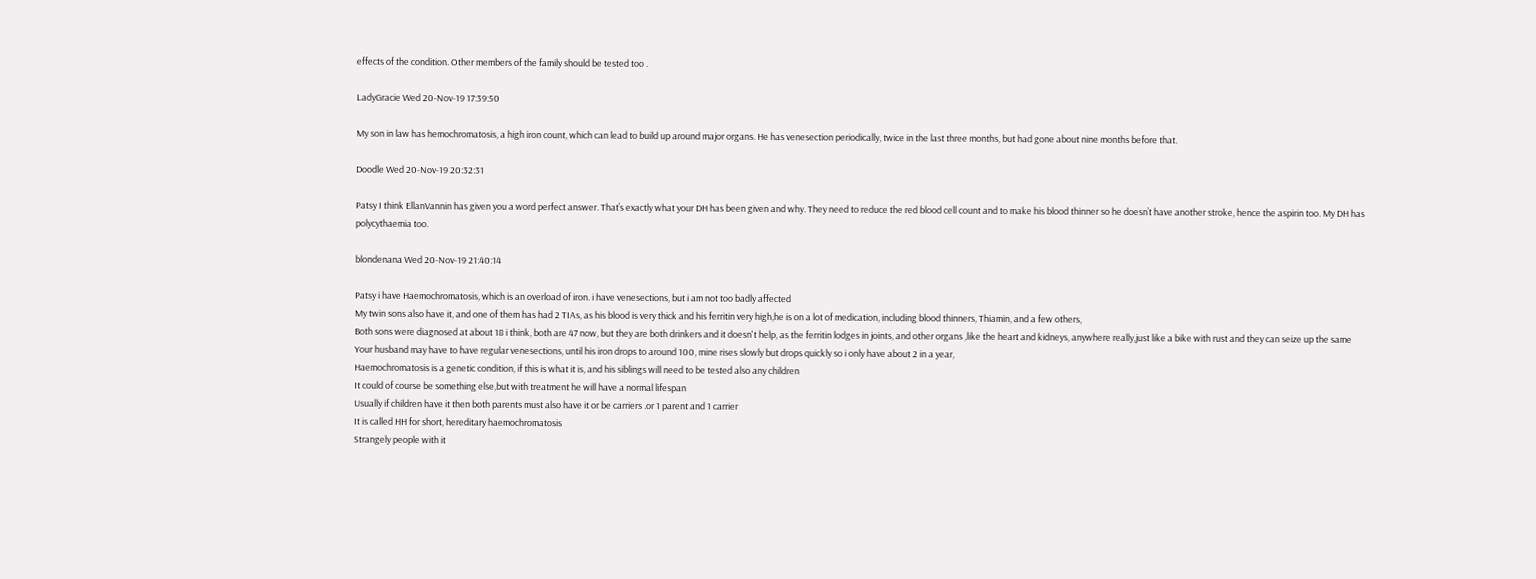effects of the condition. Other members of the family should be tested too .

LadyGracie Wed 20-Nov-19 17:39:50

My son in law has hemochromatosis, a high iron count, which can lead to build up around major organs. He has venesection periodically, twice in the last three months, but had gone about nine months before that.

Doodle Wed 20-Nov-19 20:32:31

Patsy I think EllanVannin has given you a word perfect answer. That’s exactly what your DH has been given and why. They need to reduce the red blood cell count and to make his blood thinner so he doesn’t have another stroke, hence the aspirin too. My DH has polycythaemia too.

blondenana Wed 20-Nov-19 21:40:14

Patsy i have Haemochromatosis, which is an overload of iron. i have venesections, but i am not too badly affected
My twin sons also have it, and one of them has had 2 TIAs, as his blood is very thick and his ferritin very high,he is on a lot of medication, including blood thinners, Thiamin, and a few others,
Both sons were diagnosed at about 18 i think, both are 47 now, but they are both drinkers and it doesn't help, as the ferritin lodges in joints, and other organs ,like the heart and kidneys, anywhere really,just like a bike with rust and they can seize up the same
Your husband may have to have regular venesections, until his iron drops to around 100, mine rises slowly but drops quickly so i only have about 2 in a year,
Haemochromatosis is a genetic condition, if this is what it is, and his siblings will need to be tested also any children
It could of course be something else,but with treatment he will have a normal lifespan
Usually if children have it then both parents must also have it or be carriers .or 1 parent and 1 carrier
It is called HH for short, hereditary haemochromatosis
Strangely people with it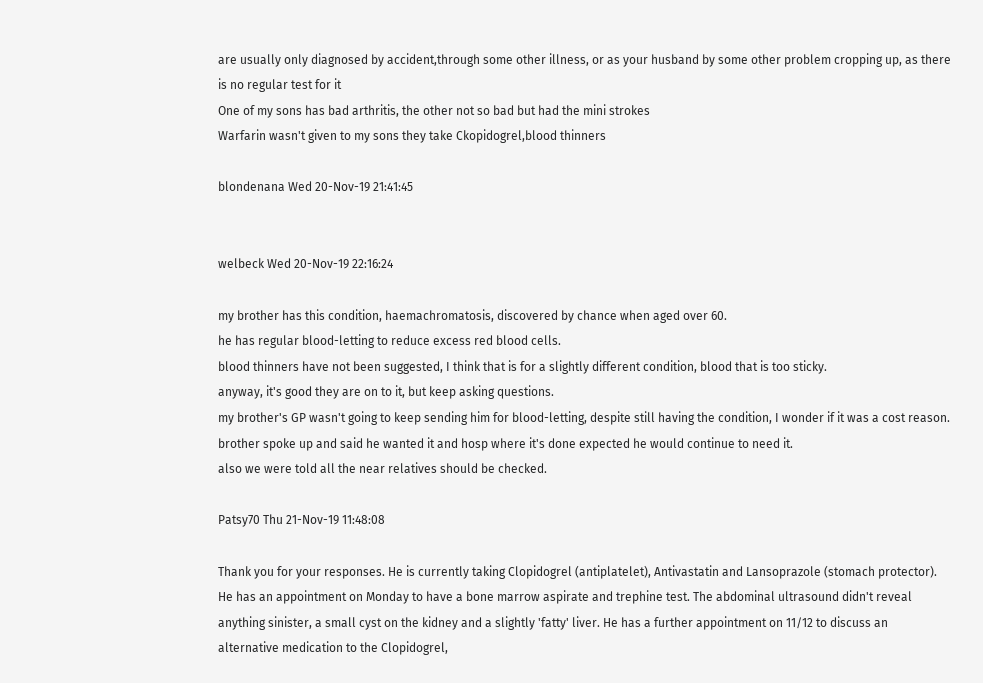are usually only diagnosed by accident,through some other illness, or as your husband by some other problem cropping up, as there is no regular test for it
One of my sons has bad arthritis, the other not so bad but had the mini strokes
Warfarin wasn't given to my sons they take Ckopidogrel,blood thinners

blondenana Wed 20-Nov-19 21:41:45


welbeck Wed 20-Nov-19 22:16:24

my brother has this condition, haemachromatosis, discovered by chance when aged over 60.
he has regular blood-letting to reduce excess red blood cells.
blood thinners have not been suggested, I think that is for a slightly different condition, blood that is too sticky.
anyway, it's good they are on to it, but keep asking questions.
my brother's GP wasn't going to keep sending him for blood-letting, despite still having the condition, I wonder if it was a cost reason.
brother spoke up and said he wanted it and hosp where it's done expected he would continue to need it.
also we were told all the near relatives should be checked.

Patsy70 Thu 21-Nov-19 11:48:08

Thank you for your responses. He is currently taking Clopidogrel (antiplatelet), Antivastatin and Lansoprazole (stomach protector). He has an appointment on Monday to have a bone marrow aspirate and trephine test. The abdominal ultrasound didn't reveal anything sinister, a small cyst on the kidney and a slightly 'fatty' liver. He has a further appointment on 11/12 to discuss an alternative medication to the Clopidogrel,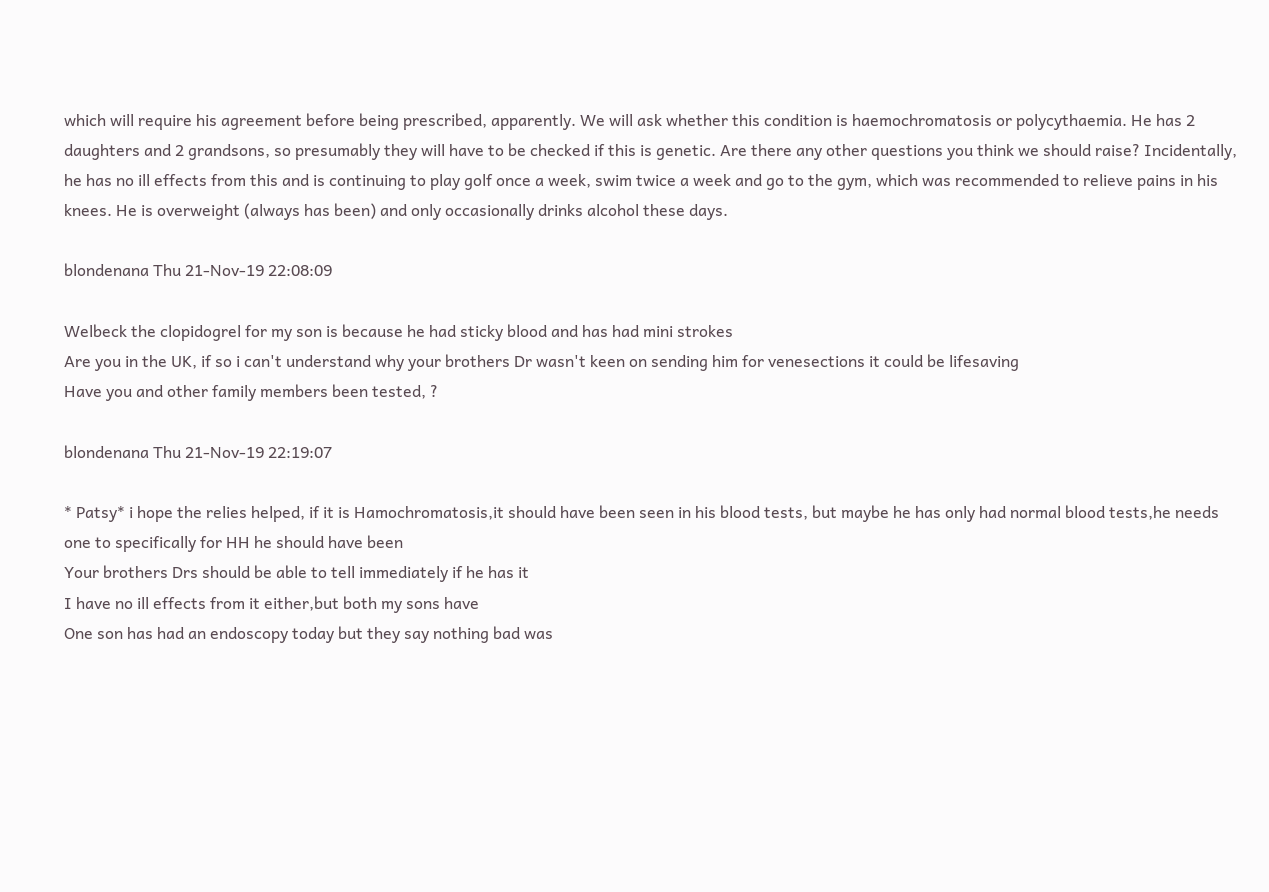which will require his agreement before being prescribed, apparently. We will ask whether this condition is haemochromatosis or polycythaemia. He has 2 daughters and 2 grandsons, so presumably they will have to be checked if this is genetic. Are there any other questions you think we should raise? Incidentally, he has no ill effects from this and is continuing to play golf once a week, swim twice a week and go to the gym, which was recommended to relieve pains in his knees. He is overweight (always has been) and only occasionally drinks alcohol these days.

blondenana Thu 21-Nov-19 22:08:09

Welbeck the clopidogrel for my son is because he had sticky blood and has had mini strokes
Are you in the UK, if so i can't understand why your brothers Dr wasn't keen on sending him for venesections it could be lifesaving
Have you and other family members been tested, ?

blondenana Thu 21-Nov-19 22:19:07

* Patsy* i hope the relies helped, if it is Hamochromatosis,it should have been seen in his blood tests, but maybe he has only had normal blood tests,he needs one to specifically for HH he should have been
Your brothers Drs should be able to tell immediately if he has it
I have no ill effects from it either,but both my sons have
One son has had an endoscopy today but they say nothing bad was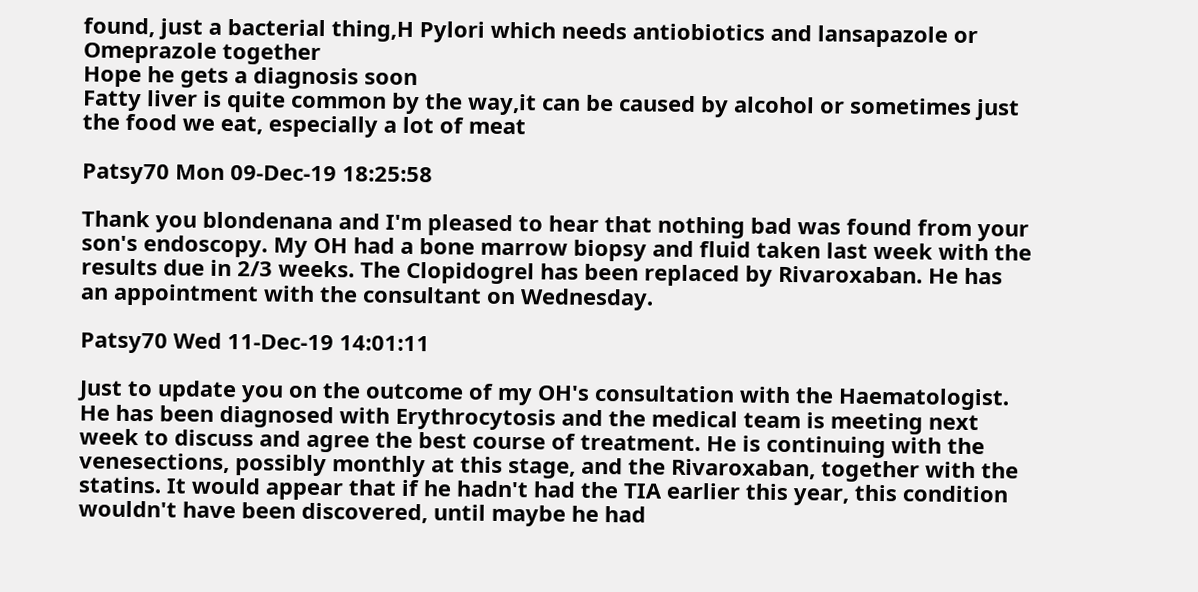found, just a bacterial thing,H Pylori which needs antiobiotics and lansapazole or Omeprazole together
Hope he gets a diagnosis soon
Fatty liver is quite common by the way,it can be caused by alcohol or sometimes just the food we eat, especially a lot of meat

Patsy70 Mon 09-Dec-19 18:25:58

Thank you blondenana and I'm pleased to hear that nothing bad was found from your son's endoscopy. My OH had a bone marrow biopsy and fluid taken last week with the results due in 2/3 weeks. The Clopidogrel has been replaced by Rivaroxaban. He has an appointment with the consultant on Wednesday.

Patsy70 Wed 11-Dec-19 14:01:11

Just to update you on the outcome of my OH's consultation with the Haematologist. He has been diagnosed with Erythrocytosis and the medical team is meeting next week to discuss and agree the best course of treatment. He is continuing with the venesections, possibly monthly at this stage, and the Rivaroxaban, together with the statins. It would appear that if he hadn't had the TIA earlier this year, this condition wouldn't have been discovered, until maybe he had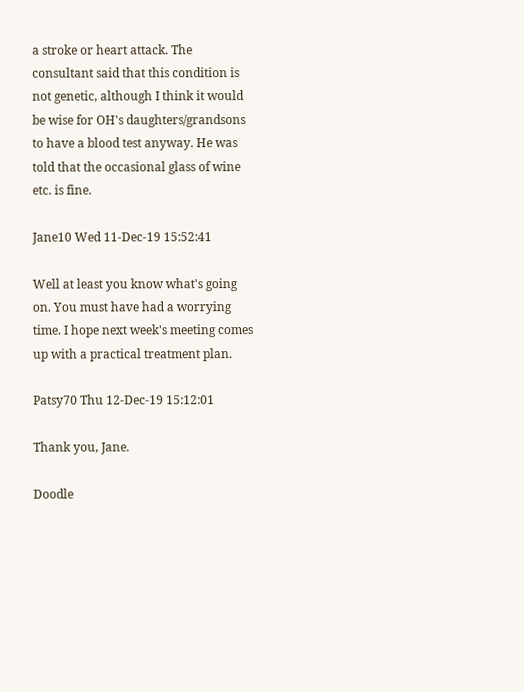a stroke or heart attack. The consultant said that this condition is not genetic, although I think it would be wise for OH's daughters/grandsons to have a blood test anyway. He was told that the occasional glass of wine etc. is fine.

Jane10 Wed 11-Dec-19 15:52:41

Well at least you know what's going on. You must have had a worrying time. I hope next week's meeting comes up with a practical treatment plan.

Patsy70 Thu 12-Dec-19 15:12:01

Thank you, Jane.

Doodle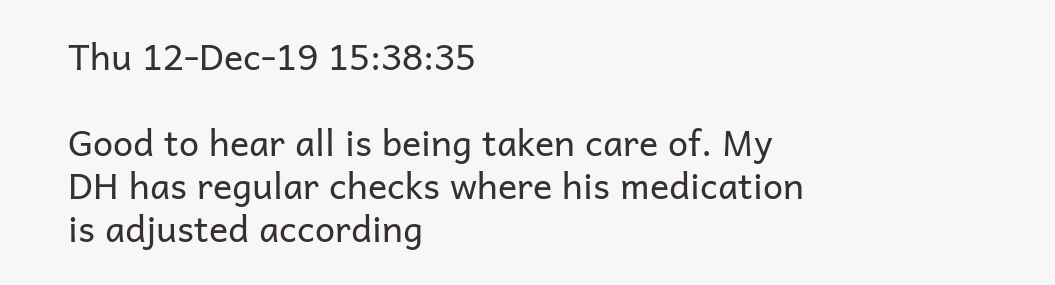Thu 12-Dec-19 15:38:35

Good to hear all is being taken care of. My DH has regular checks where his medication is adjusted according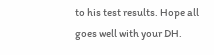to his test results. Hope all goes well with your DH.